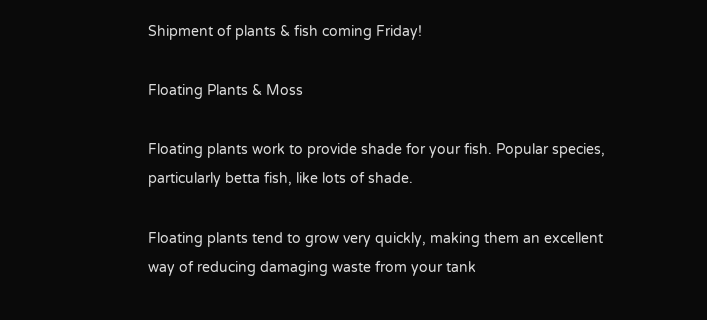Shipment of plants & fish coming Friday!

Floating Plants & Moss

Floating plants work to provide shade for your fish. Popular species, particularly betta fish, like lots of shade.

Floating plants tend to grow very quickly, making them an excellent way of reducing damaging waste from your tank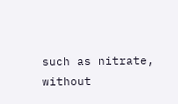such as nitrate, without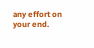any effort on your end.